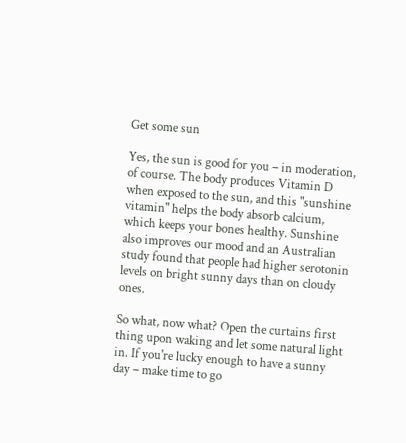Get some sun

Yes, the sun is good for you – in moderation, of course. The body produces Vitamin D when exposed to the sun, and this "sunshine vitamin" helps the body absorb calcium, which keeps your bones healthy. Sunshine also improves our mood and an Australian study found that people had higher serotonin levels on bright sunny days than on cloudy ones.

So what, now what? Open the curtains first thing upon waking and let some natural light in. If you're lucky enough to have a sunny day – make time to go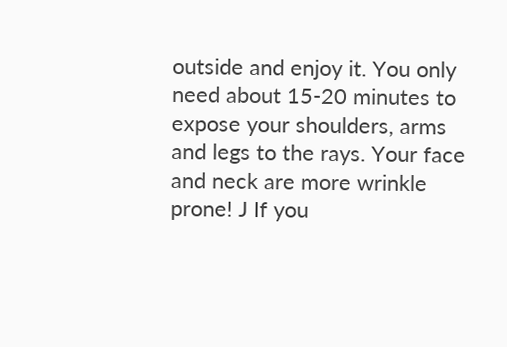outside and enjoy it. You only need about 15-20 minutes to expose your shoulders, arms and legs to the rays. Your face and neck are more wrinkle prone! J If you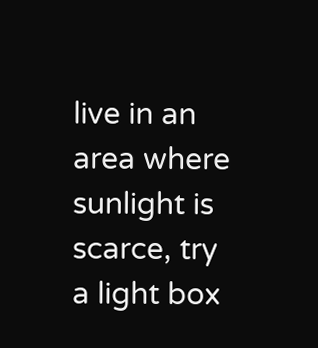live in an area where sunlight is scarce, try a light box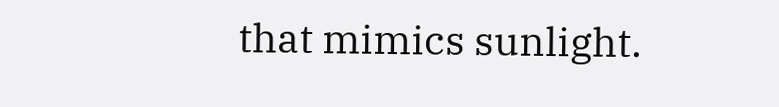that mimics sunlight.